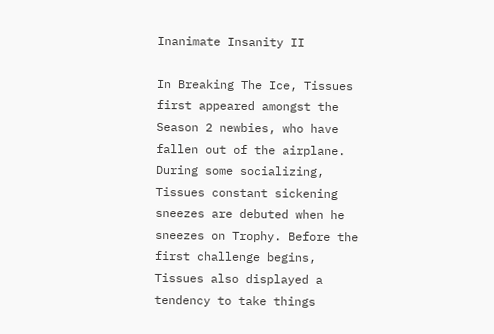Inanimate Insanity II

In Breaking The Ice, Tissues first appeared amongst the Season 2 newbies, who have fallen out of the airplane. During some socializing, Tissues constant sickening sneezes are debuted when he sneezes on Trophy. Before the first challenge begins, Tissues also displayed a tendency to take things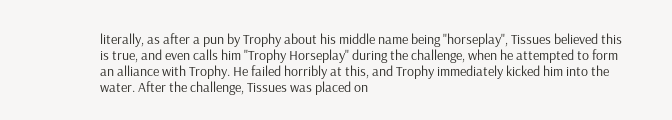literally, as after a pun by Trophy about his middle name being "horseplay", Tissues believed this is true, and even calls him "Trophy Horseplay" during the challenge, when he attempted to form an alliance with Trophy. He failed horribly at this, and Trophy immediately kicked him into the water. After the challenge, Tissues was placed on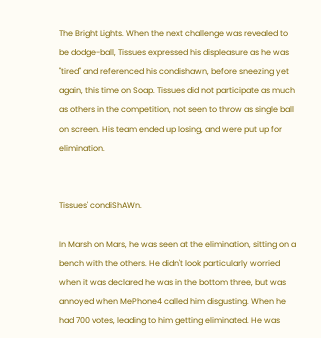The Bright Lights. When the next challenge was revealed to be dodge-ball, Tissues expressed his displeasure as he was "tired" and referenced his condishawn, before sneezing yet again, this time on Soap. Tissues did not participate as much as others in the competition, not seen to throw as single ball on screen. His team ended up losing, and were put up for elimination.


Tissues' condiShAWn.

In Marsh on Mars, he was seen at the elimination, sitting on a bench with the others. He didn't look particularly worried when it was declared he was in the bottom three, but was annoyed when MePhone4 called him disgusting. When he had 700 votes, leading to him getting eliminated. He was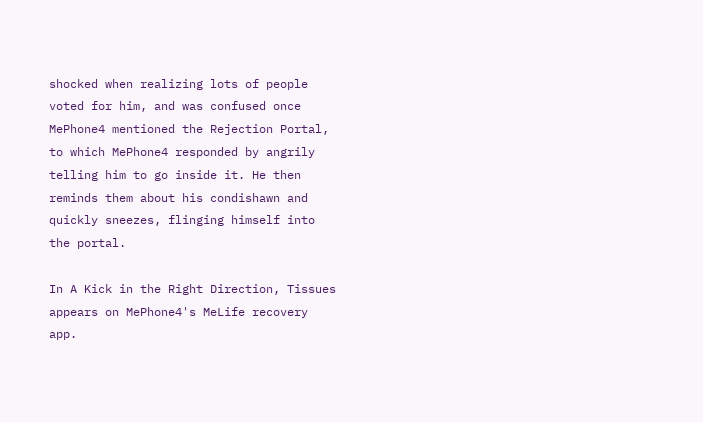shocked when realizing lots of people voted for him, and was confused once MePhone4 mentioned the Rejection Portal, to which MePhone4 responded by angrily telling him to go inside it. He then reminds them about his condishawn and quickly sneezes, flinging himself into the portal.

In A Kick in the Right Direction, Tissues appears on MePhone4's MeLife recovery app.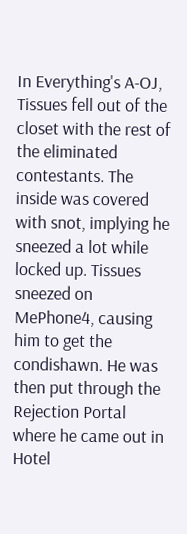In Everything's A-OJ, Tissues fell out of the closet with the rest of the eliminated contestants. The inside was covered with snot, implying he sneezed a lot while locked up. Tissues sneezed on MePhone4, causing him to get the condishawn. He was then put through the Rejection Portal where he came out in Hotel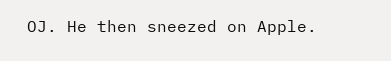OJ. He then sneezed on Apple.